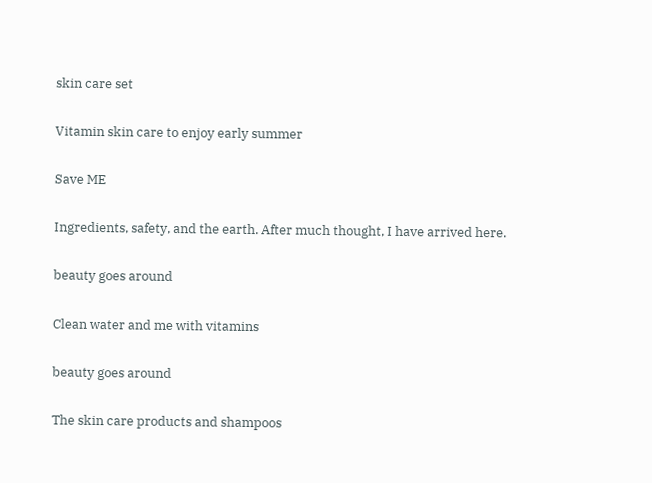skin care set

Vitamin skin care to enjoy early summer

Save ME

Ingredients, safety, and the earth. After much thought, I have arrived here.

beauty goes around

Clean water and me with vitamins

beauty goes around

The skin care products and shampoos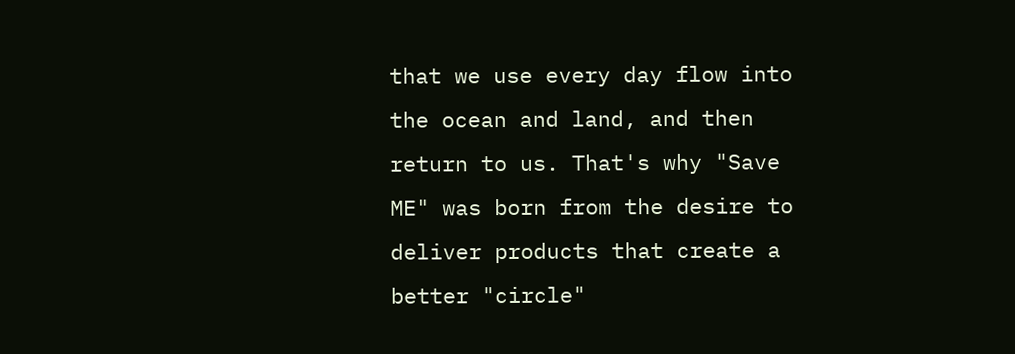that we use every day flow into the ocean and land, and then return to us. That's why "Save ME" was born from the desire to deliver products that create a better "circle"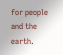for people and the earth.